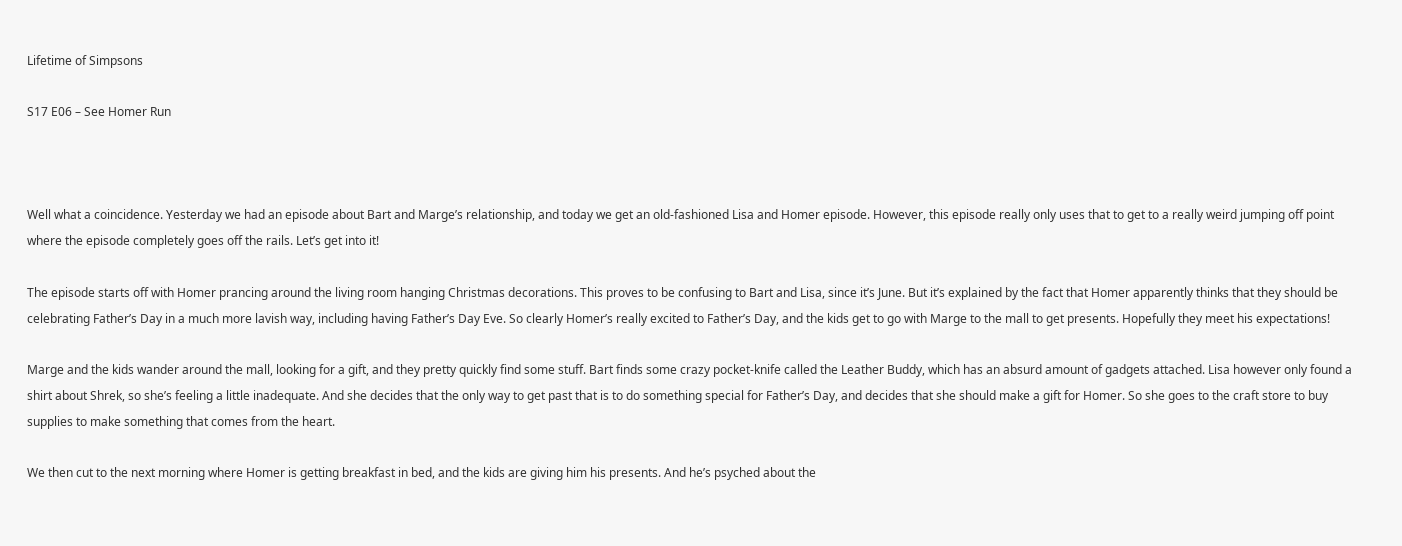Lifetime of Simpsons

S17 E06 – See Homer Run



Well what a coincidence. Yesterday we had an episode about Bart and Marge’s relationship, and today we get an old-fashioned Lisa and Homer episode. However, this episode really only uses that to get to a really weird jumping off point where the episode completely goes off the rails. Let’s get into it!

The episode starts off with Homer prancing around the living room hanging Christmas decorations. This proves to be confusing to Bart and Lisa, since it’s June. But it’s explained by the fact that Homer apparently thinks that they should be celebrating Father’s Day in a much more lavish way, including having Father’s Day Eve. So clearly Homer’s really excited to Father’s Day, and the kids get to go with Marge to the mall to get presents. Hopefully they meet his expectations!

Marge and the kids wander around the mall, looking for a gift, and they pretty quickly find some stuff. Bart finds some crazy pocket-knife called the Leather Buddy, which has an absurd amount of gadgets attached. Lisa however only found a shirt about Shrek, so she’s feeling a little inadequate. And she decides that the only way to get past that is to do something special for Father’s Day, and decides that she should make a gift for Homer. So she goes to the craft store to buy supplies to make something that comes from the heart.

We then cut to the next morning where Homer is getting breakfast in bed, and the kids are giving him his presents. And he’s psyched about the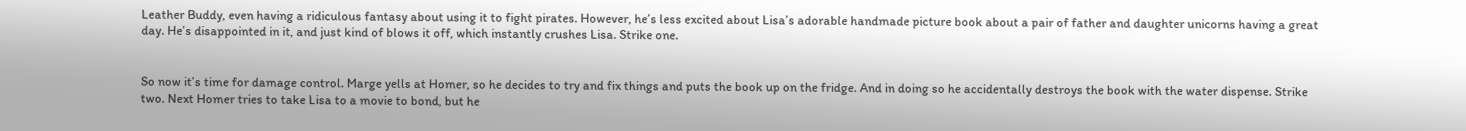Leather Buddy, even having a ridiculous fantasy about using it to fight pirates. However, he’s less excited about Lisa’s adorable handmade picture book about a pair of father and daughter unicorns having a great day. He’s disappointed in it, and just kind of blows it off, which instantly crushes Lisa. Strike one.


So now it’s time for damage control. Marge yells at Homer, so he decides to try and fix things and puts the book up on the fridge. And in doing so he accidentally destroys the book with the water dispense. Strike two. Next Homer tries to take Lisa to a movie to bond, but he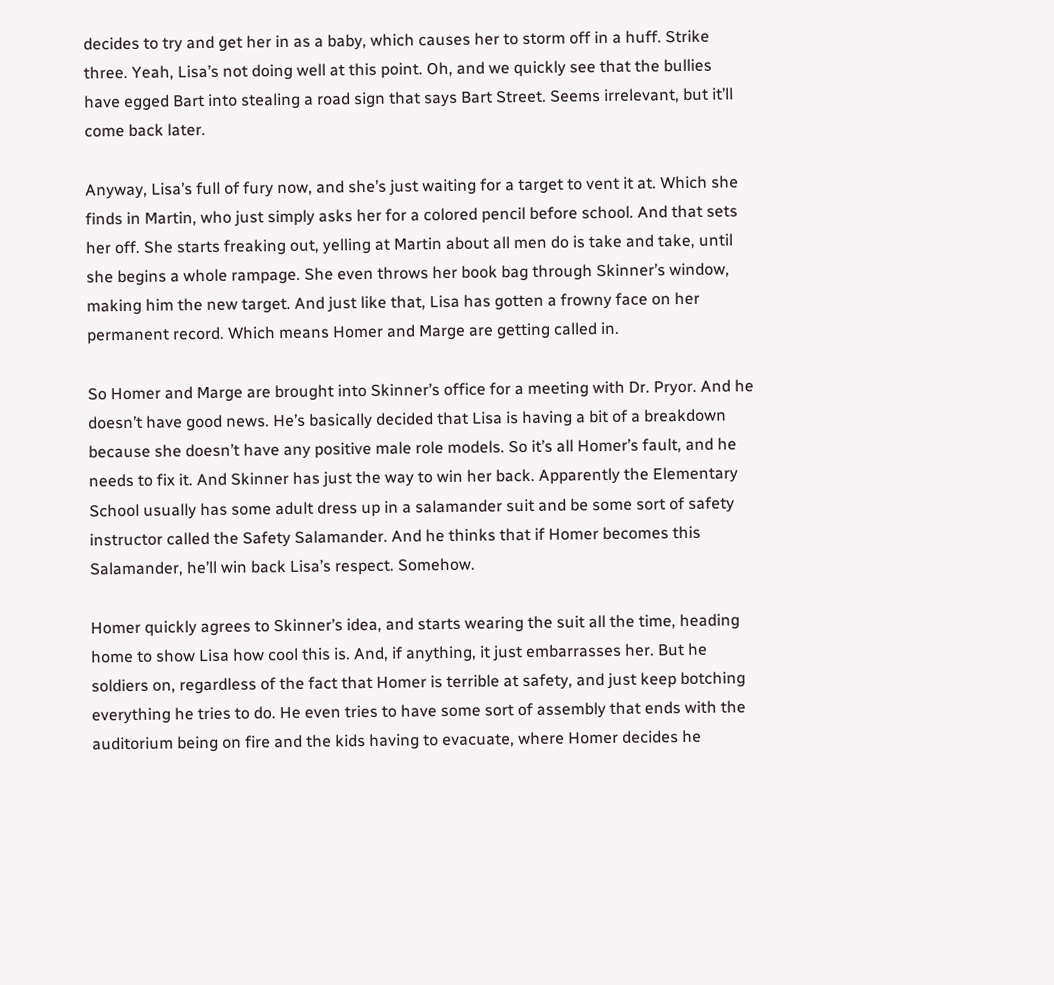decides to try and get her in as a baby, which causes her to storm off in a huff. Strike three. Yeah, Lisa’s not doing well at this point. Oh, and we quickly see that the bullies have egged Bart into stealing a road sign that says Bart Street. Seems irrelevant, but it’ll come back later.

Anyway, Lisa’s full of fury now, and she’s just waiting for a target to vent it at. Which she finds in Martin, who just simply asks her for a colored pencil before school. And that sets her off. She starts freaking out, yelling at Martin about all men do is take and take, until she begins a whole rampage. She even throws her book bag through Skinner’s window, making him the new target. And just like that, Lisa has gotten a frowny face on her permanent record. Which means Homer and Marge are getting called in.

So Homer and Marge are brought into Skinner’s office for a meeting with Dr. Pryor. And he doesn’t have good news. He’s basically decided that Lisa is having a bit of a breakdown because she doesn’t have any positive male role models. So it’s all Homer’s fault, and he needs to fix it. And Skinner has just the way to win her back. Apparently the Elementary School usually has some adult dress up in a salamander suit and be some sort of safety instructor called the Safety Salamander. And he thinks that if Homer becomes this Salamander, he’ll win back Lisa’s respect. Somehow.

Homer quickly agrees to Skinner’s idea, and starts wearing the suit all the time, heading home to show Lisa how cool this is. And, if anything, it just embarrasses her. But he soldiers on, regardless of the fact that Homer is terrible at safety, and just keep botching everything he tries to do. He even tries to have some sort of assembly that ends with the auditorium being on fire and the kids having to evacuate, where Homer decides he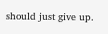should just give up.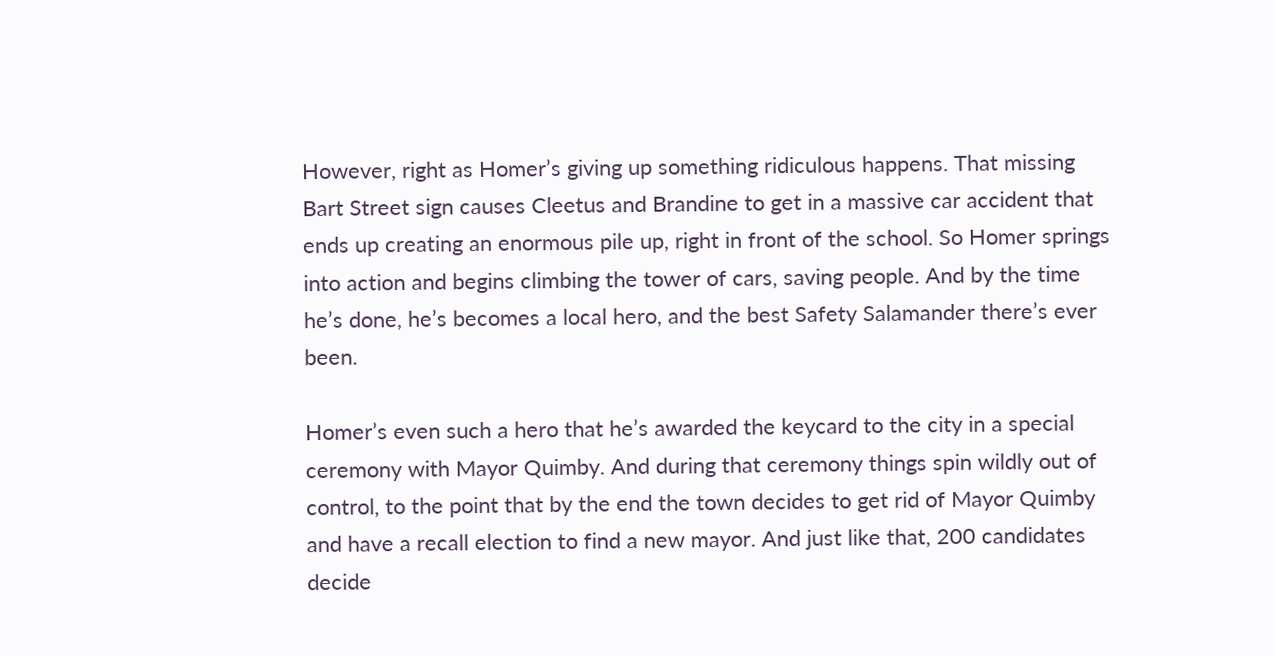However, right as Homer’s giving up something ridiculous happens. That missing Bart Street sign causes Cleetus and Brandine to get in a massive car accident that ends up creating an enormous pile up, right in front of the school. So Homer springs into action and begins climbing the tower of cars, saving people. And by the time he’s done, he’s becomes a local hero, and the best Safety Salamander there’s ever been.

Homer’s even such a hero that he’s awarded the keycard to the city in a special ceremony with Mayor Quimby. And during that ceremony things spin wildly out of control, to the point that by the end the town decides to get rid of Mayor Quimby and have a recall election to find a new mayor. And just like that, 200 candidates decide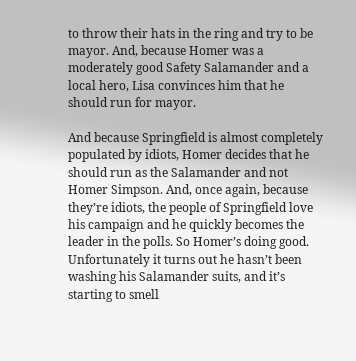to throw their hats in the ring and try to be mayor. And, because Homer was a moderately good Safety Salamander and a local hero, Lisa convinces him that he should run for mayor.

And because Springfield is almost completely populated by idiots, Homer decides that he should run as the Salamander and not Homer Simpson. And, once again, because they’re idiots, the people of Springfield love his campaign and he quickly becomes the leader in the polls. So Homer’s doing good. Unfortunately it turns out he hasn’t been washing his Salamander suits, and it’s starting to smell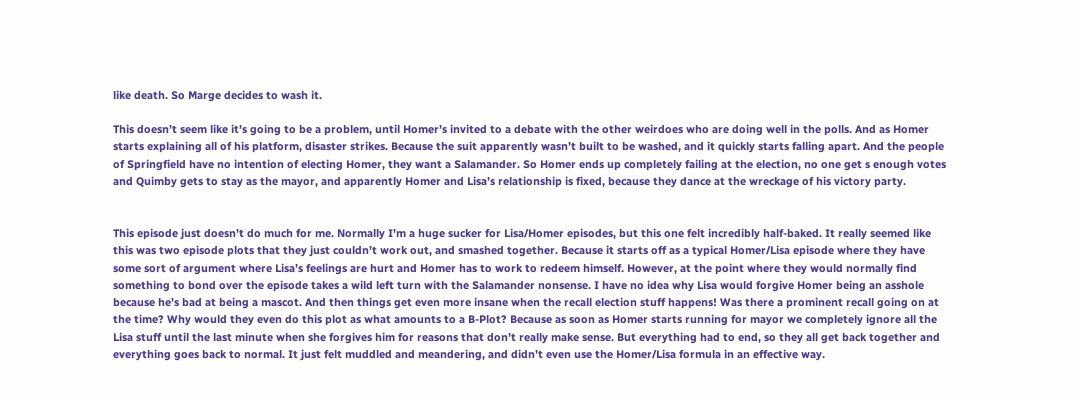like death. So Marge decides to wash it.

This doesn’t seem like it’s going to be a problem, until Homer’s invited to a debate with the other weirdoes who are doing well in the polls. And as Homer starts explaining all of his platform, disaster strikes. Because the suit apparently wasn’t built to be washed, and it quickly starts falling apart. And the people of Springfield have no intention of electing Homer, they want a Salamander. So Homer ends up completely failing at the election, no one get s enough votes and Quimby gets to stay as the mayor, and apparently Homer and Lisa’s relationship is fixed, because they dance at the wreckage of his victory party.


This episode just doesn’t do much for me. Normally I’m a huge sucker for Lisa/Homer episodes, but this one felt incredibly half-baked. It really seemed like this was two episode plots that they just couldn’t work out, and smashed together. Because it starts off as a typical Homer/Lisa episode where they have some sort of argument where Lisa’s feelings are hurt and Homer has to work to redeem himself. However, at the point where they would normally find something to bond over the episode takes a wild left turn with the Salamander nonsense. I have no idea why Lisa would forgive Homer being an asshole because he’s bad at being a mascot. And then things get even more insane when the recall election stuff happens! Was there a prominent recall going on at the time? Why would they even do this plot as what amounts to a B-Plot? Because as soon as Homer starts running for mayor we completely ignore all the Lisa stuff until the last minute when she forgives him for reasons that don’t really make sense. But everything had to end, so they all get back together and everything goes back to normal. It just felt muddled and meandering, and didn’t even use the Homer/Lisa formula in an effective way.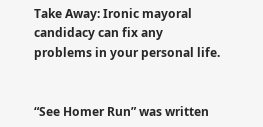Take Away: Ironic mayoral candidacy can fix any problems in your personal life.


“See Homer Run” was written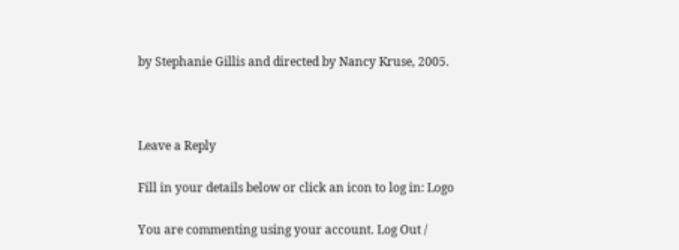by Stephanie Gillis and directed by Nancy Kruse, 2005.



Leave a Reply

Fill in your details below or click an icon to log in: Logo

You are commenting using your account. Log Out /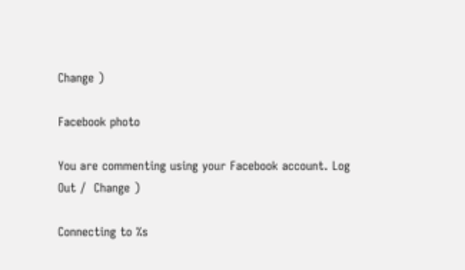Change )

Facebook photo

You are commenting using your Facebook account. Log Out /  Change )

Connecting to %s